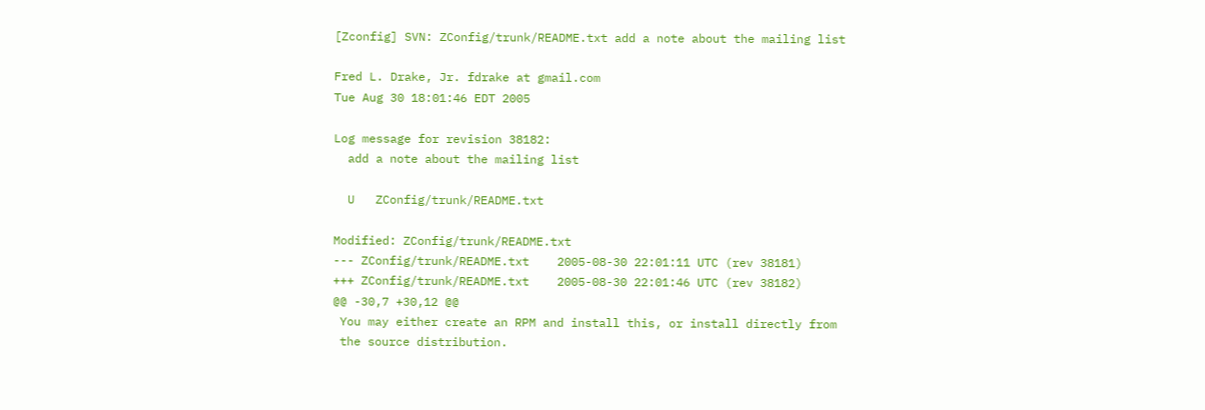[Zconfig] SVN: ZConfig/trunk/README.txt add a note about the mailing list

Fred L. Drake, Jr. fdrake at gmail.com
Tue Aug 30 18:01:46 EDT 2005

Log message for revision 38182:
  add a note about the mailing list

  U   ZConfig/trunk/README.txt

Modified: ZConfig/trunk/README.txt
--- ZConfig/trunk/README.txt    2005-08-30 22:01:11 UTC (rev 38181)
+++ ZConfig/trunk/README.txt    2005-08-30 22:01:46 UTC (rev 38182)
@@ -30,7 +30,12 @@
 You may either create an RPM and install this, or install directly from
 the source distribution.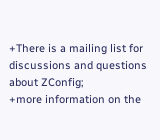+There is a mailing list for discussions and questions about ZConfig;
+more information on the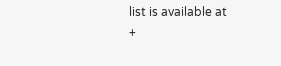list is available at
+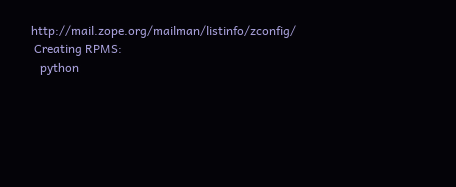http://mail.zope.org/mailman/listinfo/zconfig/
 Creating RPMS:
   python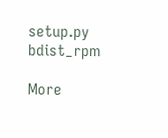setup.py bdist_rpm

More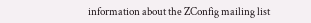information about the ZConfig mailing list